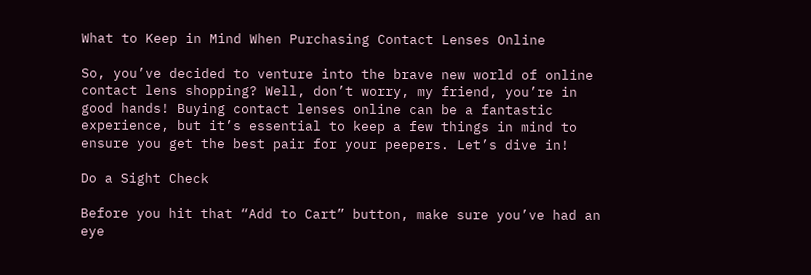What to Keep in Mind When Purchasing Contact Lenses Online

So, you’ve decided to venture into the brave new world of online contact lens shopping? Well, don’t worry, my friend, you’re in good hands! Buying contact lenses online can be a fantastic experience, but it’s essential to keep a few things in mind to ensure you get the best pair for your peepers. Let’s dive in!

Do a Sight Check

Before you hit that “Add to Cart” button, make sure you’ve had an eye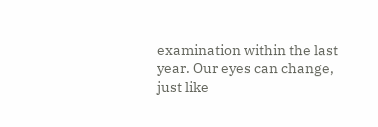examination within the last year. Our eyes can change, just like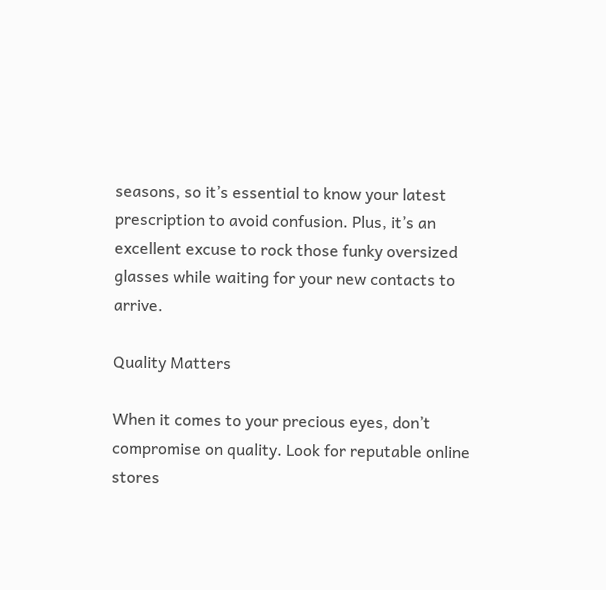seasons, so it’s essential to know your latest prescription to avoid confusion. Plus, it’s an excellent excuse to rock those funky oversized glasses while waiting for your new contacts to arrive.

Quality Matters

When it comes to your precious eyes, don’t compromise on quality. Look for reputable online stores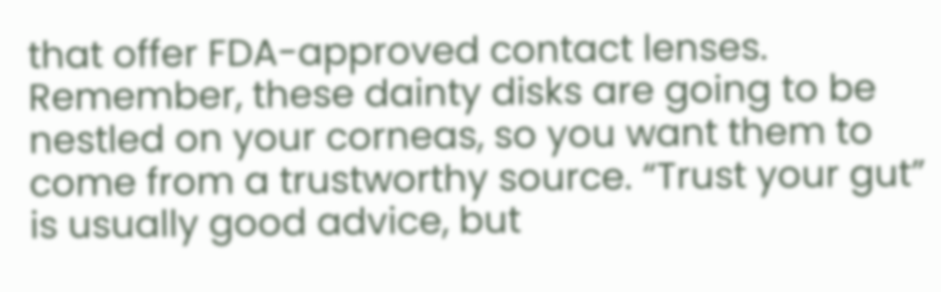that offer FDA-approved contact lenses. Remember, these dainty disks are going to be nestled on your corneas, so you want them to come from a trustworthy source. “Trust your gut” is usually good advice, but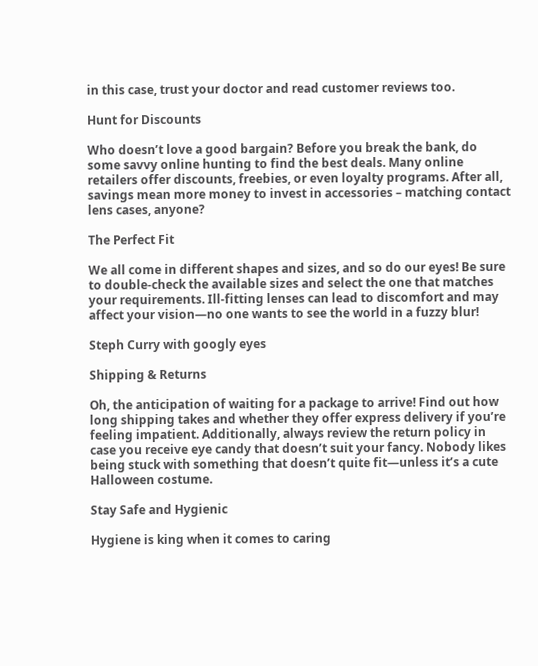in this case, trust your doctor and read customer reviews too.

Hunt for Discounts

Who doesn’t love a good bargain? Before you break the bank, do some savvy online hunting to find the best deals. Many online retailers offer discounts, freebies, or even loyalty programs. After all, savings mean more money to invest in accessories – matching contact lens cases, anyone?

The Perfect Fit

We all come in different shapes and sizes, and so do our eyes! Be sure to double-check the available sizes and select the one that matches your requirements. Ill-fitting lenses can lead to discomfort and may affect your vision—no one wants to see the world in a fuzzy blur!

Steph Curry with googly eyes

Shipping & Returns

Oh, the anticipation of waiting for a package to arrive! Find out how long shipping takes and whether they offer express delivery if you’re feeling impatient. Additionally, always review the return policy in case you receive eye candy that doesn’t suit your fancy. Nobody likes being stuck with something that doesn’t quite fit—unless it’s a cute Halloween costume.

Stay Safe and Hygienic

Hygiene is king when it comes to caring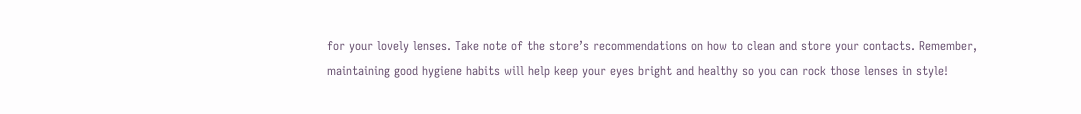for your lovely lenses. Take note of the store’s recommendations on how to clean and store your contacts. Remember, maintaining good hygiene habits will help keep your eyes bright and healthy so you can rock those lenses in style!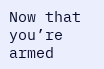Now that you’re armed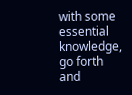with some essential knowledge, go forth and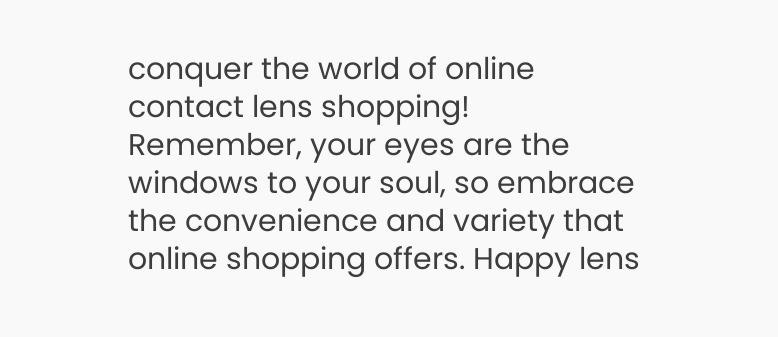conquer the world of online contact lens shopping! Remember, your eyes are the windows to your soul, so embrace the convenience and variety that online shopping offers. Happy lens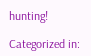hunting!

Categorized in: